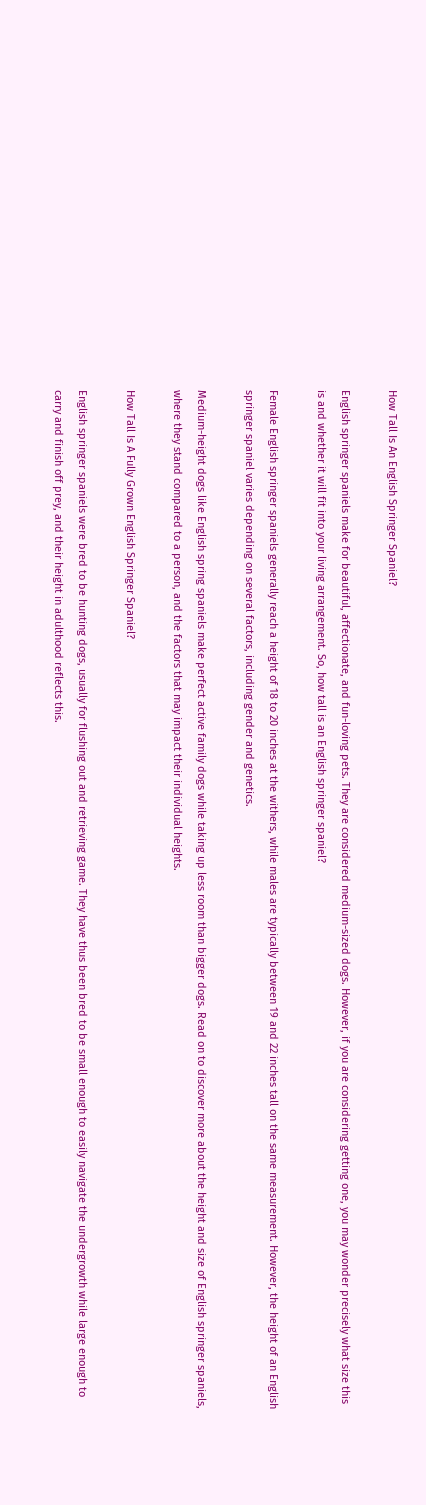How Tall Is An English Springer Spaniel?

English springer spaniels make for beautiful, affectionate, and fun-loving pets. They are considered medium-sized dogs. However, if you are considering getting one, you may wonder precisely what size this is and whether it will fit into your living arrangement. So, how tall is an English springer spaniel?

Female English springer spaniels generally reach a height of 18 to 20 inches at the withers, while males are typically between 19 and 22 inches tall on the same measurement. However, the height of an English springer spaniel varies depending on several factors, including gender and genetics.

Medium-height dogs like English spring spaniels make perfect active family dogs while taking up less room than bigger dogs. Read on to discover more about the height and size of English springer spaniels, where they stand compared to a person, and the factors that may impact their individual heights.

How Tall Is A Fully Grown English Springer Spaniel?

English springer spaniels were bred to be hunting dogs, usually for flushing out and retrieving game. They have thus been bred to be small enough to easily navigate the undergrowth while large enough to carry and finish off prey, and their height in adulthood reflects this.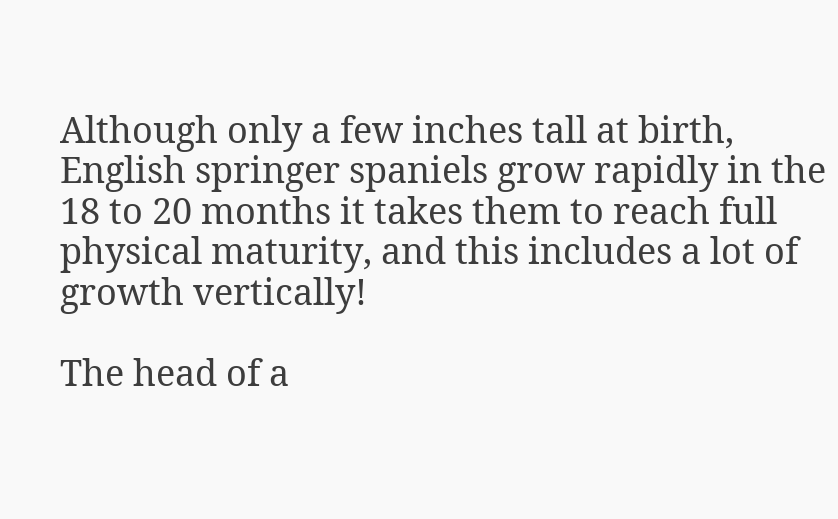Although only a few inches tall at birth, English springer spaniels grow rapidly in the 18 to 20 months it takes them to reach full physical maturity, and this includes a lot of growth vertically!

The head of a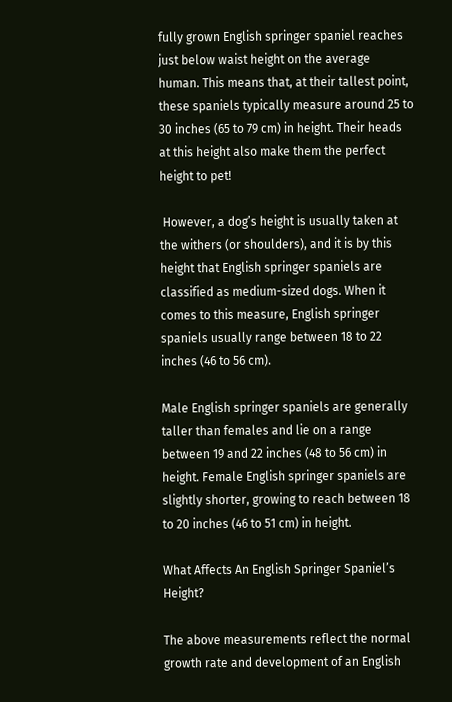fully grown English springer spaniel reaches just below waist height on the average human. This means that, at their tallest point, these spaniels typically measure around 25 to 30 inches (65 to 79 cm) in height. Their heads at this height also make them the perfect height to pet!

 However, a dog’s height is usually taken at the withers (or shoulders), and it is by this height that English springer spaniels are classified as medium-sized dogs. When it comes to this measure, English springer spaniels usually range between 18 to 22 inches (46 to 56 cm).

Male English springer spaniels are generally taller than females and lie on a range between 19 and 22 inches (48 to 56 cm) in height. Female English springer spaniels are slightly shorter, growing to reach between 18 to 20 inches (46 to 51 cm) in height.

What Affects An English Springer Spaniel’s Height?

The above measurements reflect the normal growth rate and development of an English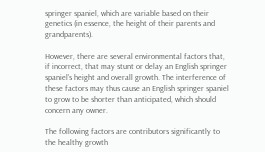springer spaniel, which are variable based on their genetics (in essence, the height of their parents and grandparents).

However, there are several environmental factors that, if incorrect, that may stunt or delay an English springer spaniel’s height and overall growth. The interference of these factors may thus cause an English springer spaniel to grow to be shorter than anticipated, which should concern any owner.

The following factors are contributors significantly to the healthy growth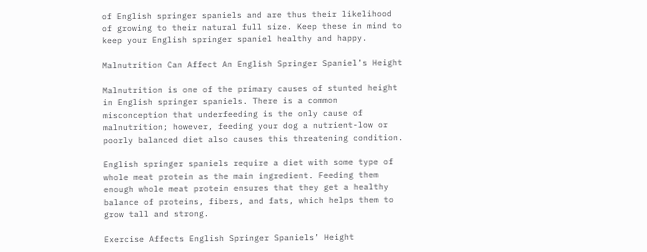of English springer spaniels and are thus their likelihood of growing to their natural full size. Keep these in mind to keep your English springer spaniel healthy and happy.

Malnutrition Can Affect An English Springer Spaniel’s Height

Malnutrition is one of the primary causes of stunted height in English springer spaniels. There is a common misconception that underfeeding is the only cause of malnutrition; however, feeding your dog a nutrient-low or poorly balanced diet also causes this threatening condition.

English springer spaniels require a diet with some type of whole meat protein as the main ingredient. Feeding them enough whole meat protein ensures that they get a healthy balance of proteins, fibers, and fats, which helps them to grow tall and strong.

Exercise Affects English Springer Spaniels’ Height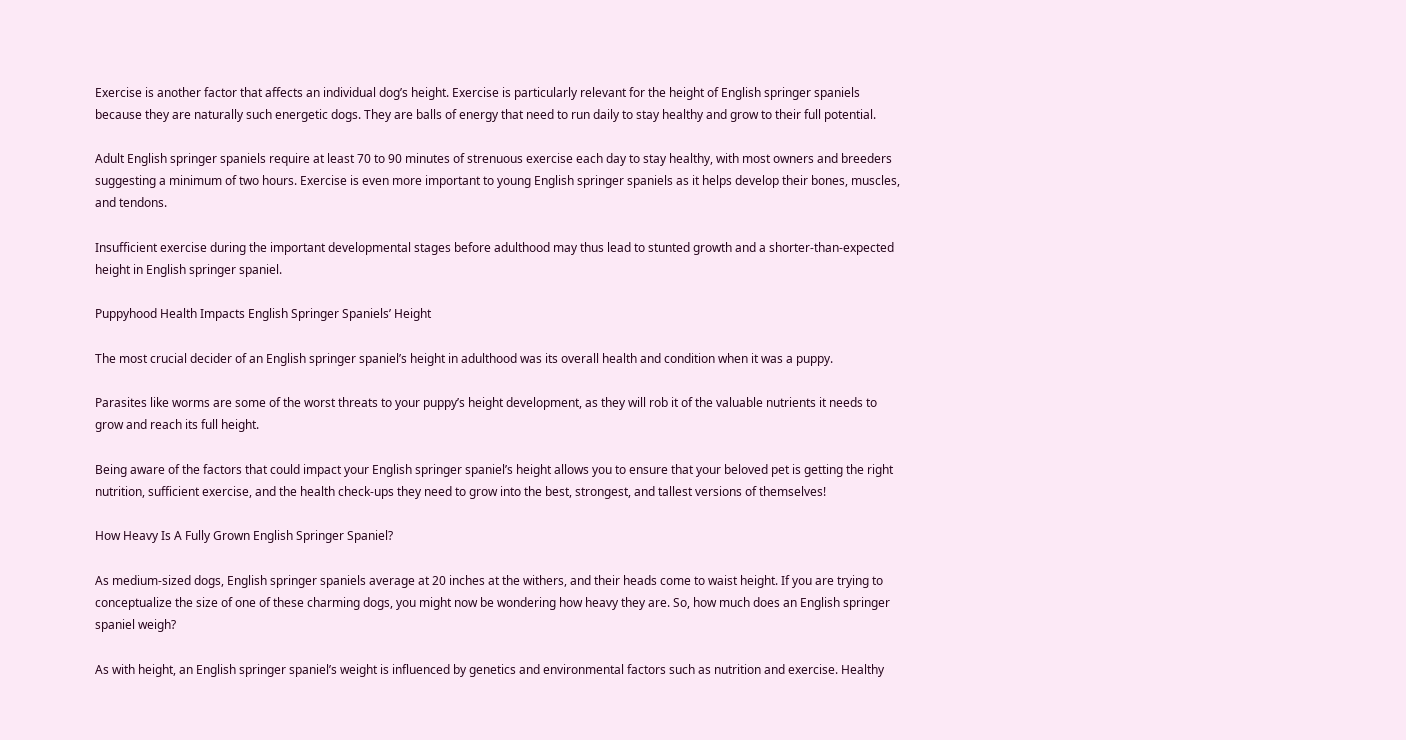Exercise is another factor that affects an individual dog’s height. Exercise is particularly relevant for the height of English springer spaniels because they are naturally such energetic dogs. They are balls of energy that need to run daily to stay healthy and grow to their full potential.

Adult English springer spaniels require at least 70 to 90 minutes of strenuous exercise each day to stay healthy, with most owners and breeders suggesting a minimum of two hours. Exercise is even more important to young English springer spaniels as it helps develop their bones, muscles, and tendons.

Insufficient exercise during the important developmental stages before adulthood may thus lead to stunted growth and a shorter-than-expected height in English springer spaniel.

Puppyhood Health Impacts English Springer Spaniels’ Height

The most crucial decider of an English springer spaniel’s height in adulthood was its overall health and condition when it was a puppy.

Parasites like worms are some of the worst threats to your puppy’s height development, as they will rob it of the valuable nutrients it needs to grow and reach its full height.

Being aware of the factors that could impact your English springer spaniel’s height allows you to ensure that your beloved pet is getting the right nutrition, sufficient exercise, and the health check-ups they need to grow into the best, strongest, and tallest versions of themselves!

How Heavy Is A Fully Grown English Springer Spaniel?

As medium-sized dogs, English springer spaniels average at 20 inches at the withers, and their heads come to waist height. If you are trying to conceptualize the size of one of these charming dogs, you might now be wondering how heavy they are. So, how much does an English springer spaniel weigh?

As with height, an English springer spaniel’s weight is influenced by genetics and environmental factors such as nutrition and exercise. Healthy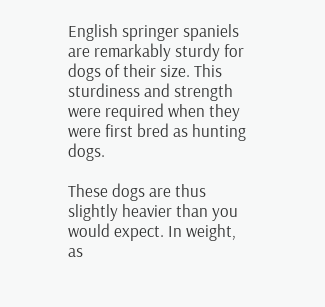English springer spaniels are remarkably sturdy for dogs of their size. This sturdiness and strength were required when they were first bred as hunting dogs.

These dogs are thus slightly heavier than you would expect. In weight, as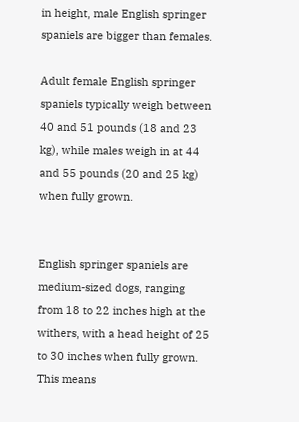in height, male English springer spaniels are bigger than females.

Adult female English springer spaniels typically weigh between 40 and 51 pounds (18 and 23 kg), while males weigh in at 44 and 55 pounds (20 and 25 kg) when fully grown.


English springer spaniels are medium-sized dogs, ranging from 18 to 22 inches high at the withers, with a head height of 25 to 30 inches when fully grown. This means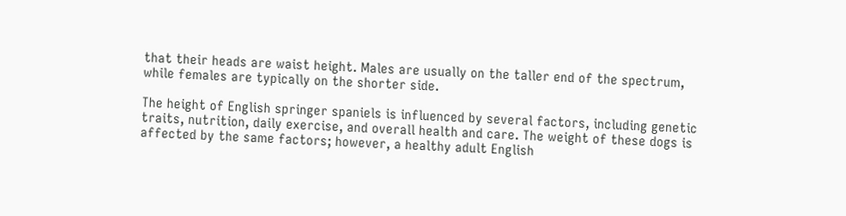that their heads are waist height. Males are usually on the taller end of the spectrum, while females are typically on the shorter side.

The height of English springer spaniels is influenced by several factors, including genetic traits, nutrition, daily exercise, and overall health and care. The weight of these dogs is affected by the same factors; however, a healthy adult English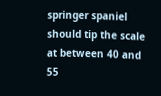springer spaniel should tip the scale at between 40 and 55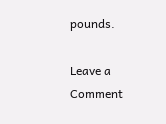pounds.

Leave a Comment